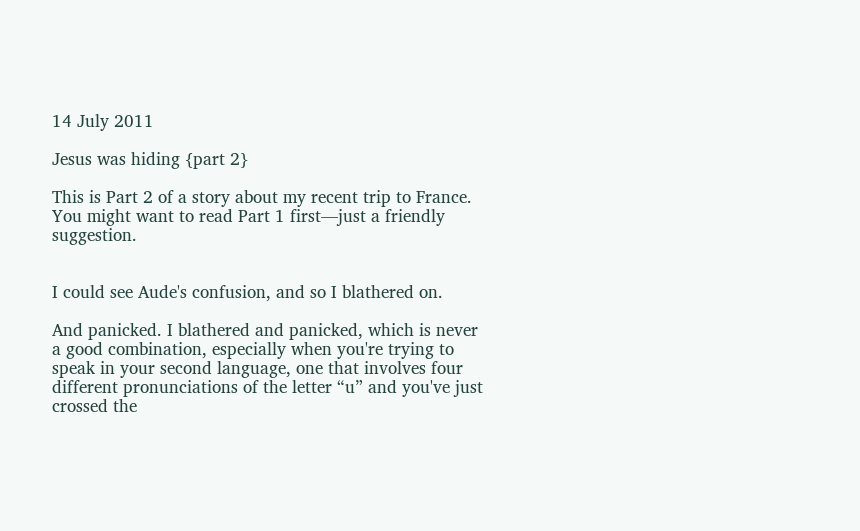14 July 2011

Jesus was hiding {part 2}

This is Part 2 of a story about my recent trip to France. You might want to read Part 1 first—just a friendly suggestion.


I could see Aude's confusion, and so I blathered on.

And panicked. I blathered and panicked, which is never a good combination, especially when you're trying to speak in your second language, one that involves four different pronunciations of the letter “u” and you've just crossed the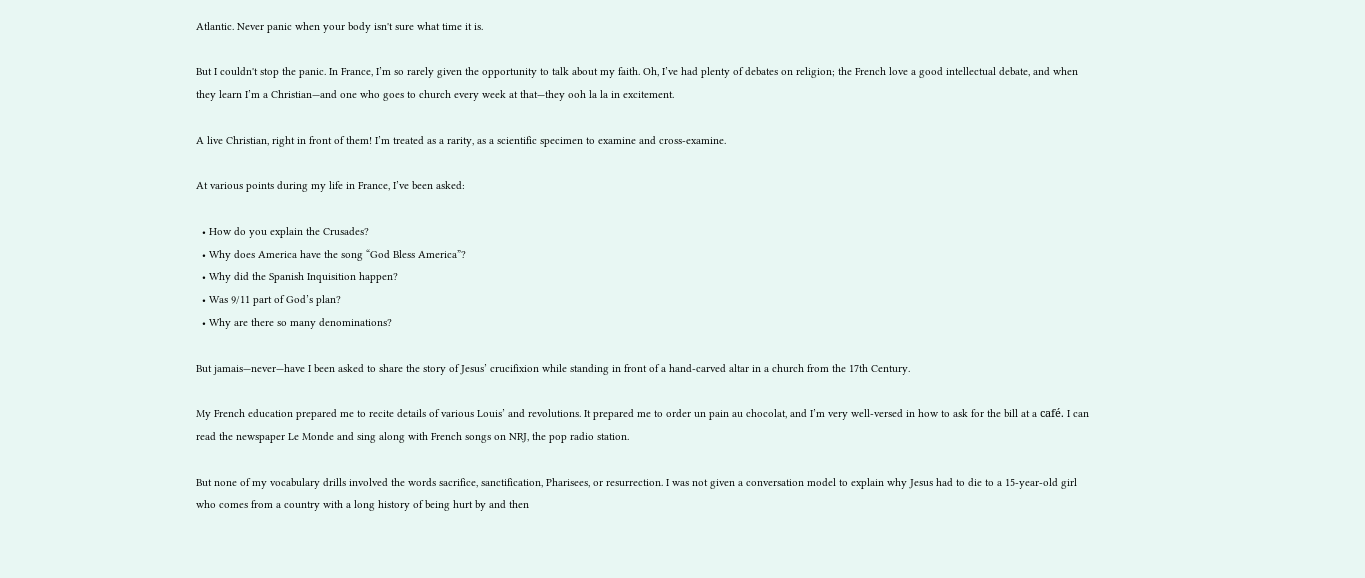Atlantic. Never panic when your body isn't sure what time it is.

But I couldn't stop the panic. In France, I’m so rarely given the opportunity to talk about my faith. Oh, I’ve had plenty of debates on religion; the French love a good intellectual debate, and when they learn I’m a Christian—and one who goes to church every week at that—they ooh la la in excitement.

A live Christian, right in front of them! I’m treated as a rarity, as a scientific specimen to examine and cross-examine.

At various points during my life in France, I’ve been asked:

  • How do you explain the Crusades?
  • Why does America have the song “God Bless America”?
  • Why did the Spanish Inquisition happen?
  • Was 9/11 part of God’s plan?
  • Why are there so many denominations?

But jamais—never—have I been asked to share the story of Jesus’ crucifixion while standing in front of a hand-carved altar in a church from the 17th Century.

My French education prepared me to recite details of various Louis’ and revolutions. It prepared me to order un pain au chocolat, and I’m very well-versed in how to ask for the bill at a café. I can read the newspaper Le Monde and sing along with French songs on NRJ, the pop radio station.

But none of my vocabulary drills involved the words sacrifice, sanctification, Pharisees, or resurrection. I was not given a conversation model to explain why Jesus had to die to a 15-year-old girl who comes from a country with a long history of being hurt by and then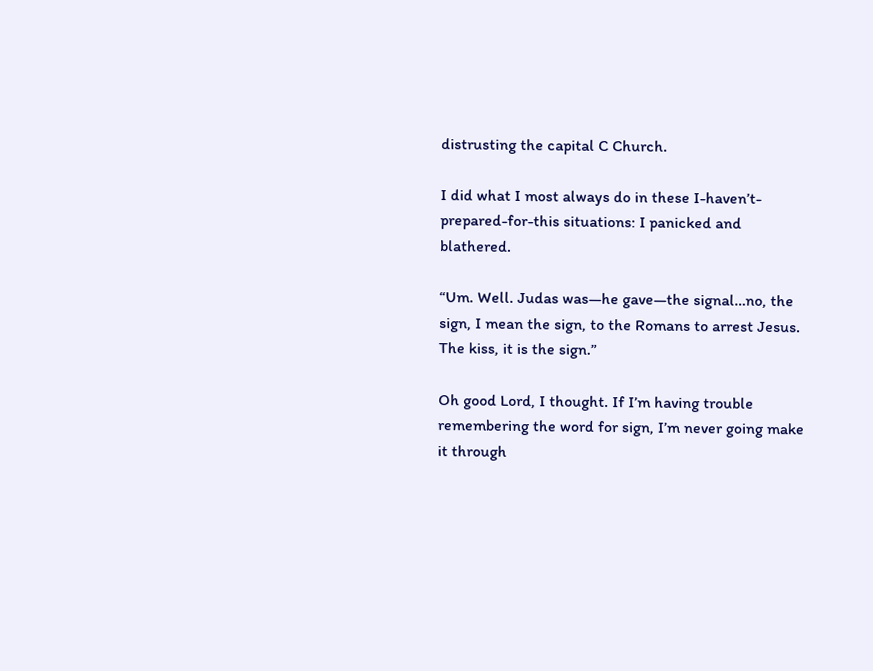distrusting the capital C Church.

I did what I most always do in these I-haven’t-prepared-for-this situations: I panicked and blathered.

“Um. Well. Judas was—he gave—the signal…no, the sign, I mean the sign, to the Romans to arrest Jesus. The kiss, it is the sign.”

Oh good Lord, I thought. If I’m having trouble remembering the word for sign, I’m never going make it through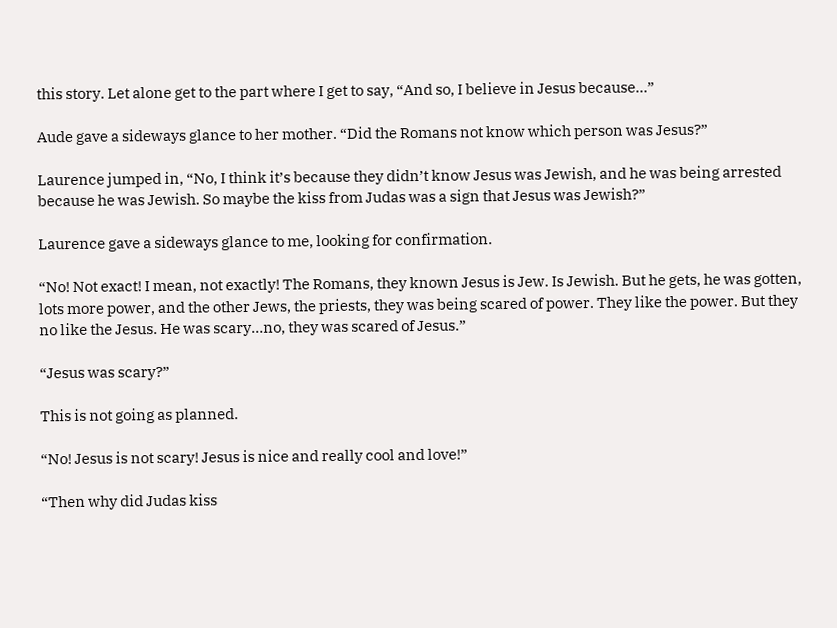this story. Let alone get to the part where I get to say, “And so, I believe in Jesus because…”

Aude gave a sideways glance to her mother. “Did the Romans not know which person was Jesus?”

Laurence jumped in, “No, I think it’s because they didn’t know Jesus was Jewish, and he was being arrested because he was Jewish. So maybe the kiss from Judas was a sign that Jesus was Jewish?”

Laurence gave a sideways glance to me, looking for confirmation.

“No! Not exact! I mean, not exactly! The Romans, they known Jesus is Jew. Is Jewish. But he gets, he was gotten, lots more power, and the other Jews, the priests, they was being scared of power. They like the power. But they no like the Jesus. He was scary…no, they was scared of Jesus.”

“Jesus was scary?”

This is not going as planned.

“No! Jesus is not scary! Jesus is nice and really cool and love!”

“Then why did Judas kiss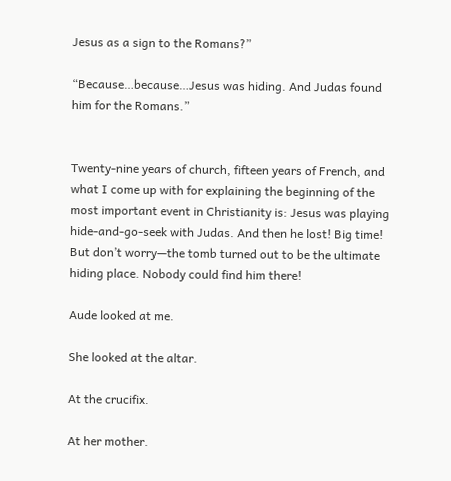Jesus as a sign to the Romans?”

“Because…because…Jesus was hiding. And Judas found him for the Romans.”


Twenty-nine years of church, fifteen years of French, and what I come up with for explaining the beginning of the most important event in Christianity is: Jesus was playing hide-and-go-seek with Judas. And then he lost! Big time! But don’t worry—the tomb turned out to be the ultimate hiding place. Nobody could find him there!

Aude looked at me.

She looked at the altar.

At the crucifix.

At her mother.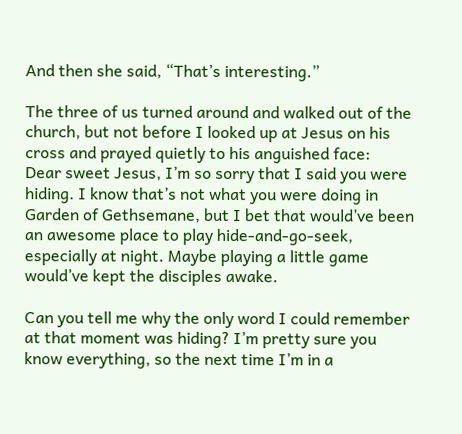And then she said, “That’s interesting.”

The three of us turned around and walked out of the church, but not before I looked up at Jesus on his cross and prayed quietly to his anguished face:
Dear sweet Jesus, I’m so sorry that I said you were hiding. I know that’s not what you were doing in Garden of Gethsemane, but I bet that would’ve been an awesome place to play hide-and-go-seek, especially at night. Maybe playing a little game would’ve kept the disciples awake.

Can you tell me why the only word I could remember at that moment was hiding? I’m pretty sure you know everything, so the next time I’m in a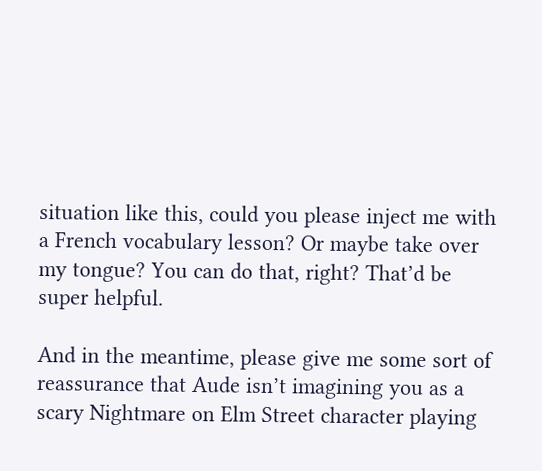situation like this, could you please inject me with a French vocabulary lesson? Or maybe take over my tongue? You can do that, right? That’d be super helpful.

And in the meantime, please give me some sort of reassurance that Aude isn’t imagining you as a scary Nightmare on Elm Street character playing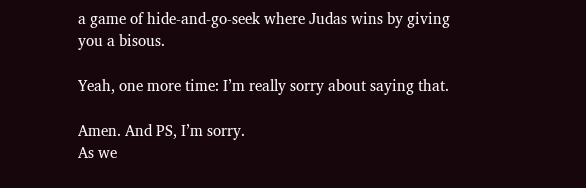a game of hide-and-go-seek where Judas wins by giving you a bisous.

Yeah, one more time: I’m really sorry about saying that.

Amen. And PS, I’m sorry.
As we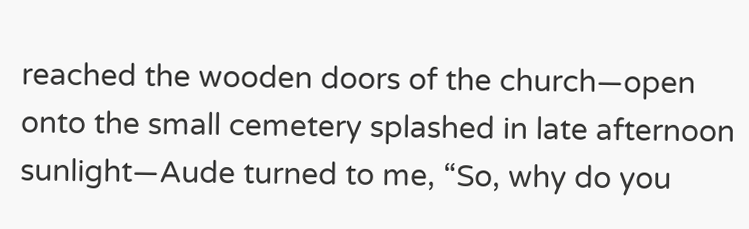reached the wooden doors of the church—open onto the small cemetery splashed in late afternoon sunlight—Aude turned to me, “So, why do you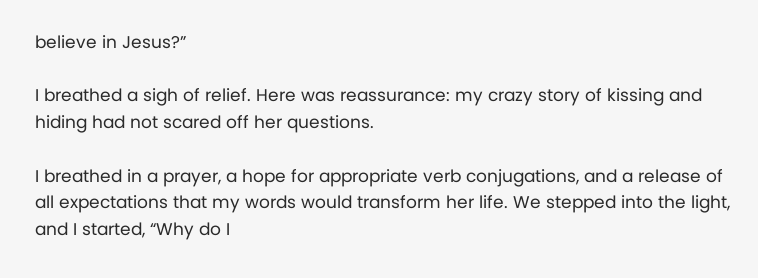believe in Jesus?”

I breathed a sigh of relief. Here was reassurance: my crazy story of kissing and hiding had not scared off her questions.

I breathed in a prayer, a hope for appropriate verb conjugations, and a release of all expectations that my words would transform her life. We stepped into the light, and I started, “Why do I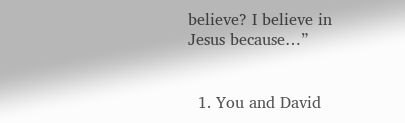believe? I believe in Jesus because…”


  1. You and David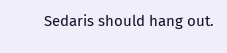Sedaris should hang out.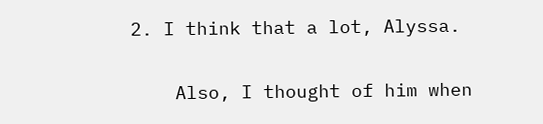2. I think that a lot, Alyssa.

    Also, I thought of him when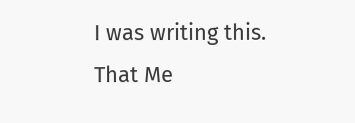I was writing this. That Me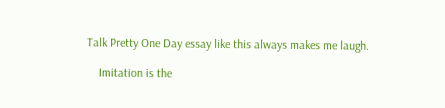Talk Pretty One Day essay like this always makes me laugh.

    Imitation is the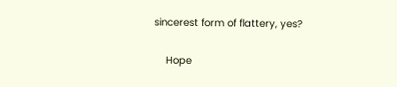sincerest form of flattery, yes?

    Hope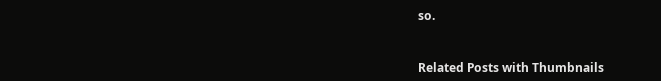so.



Related Posts with Thumbnails